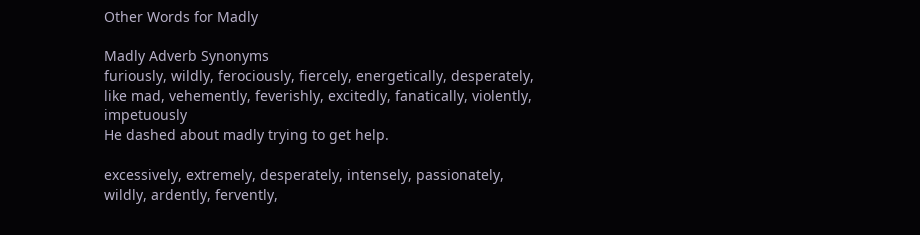Other Words for Madly

Madly Adverb Synonyms
furiously, wildly, ferociously, fiercely, energetically, desperately, like mad, vehemently, feverishly, excitedly, fanatically, violently, impetuously
He dashed about madly trying to get help.

excessively, extremely, desperately, intensely, passionately, wildly, ardently, fervently,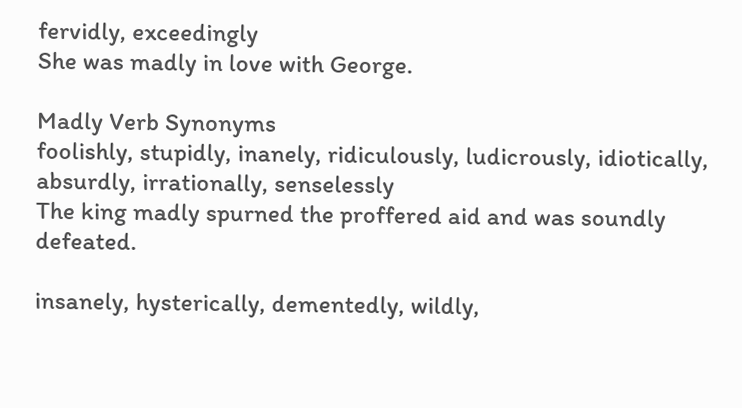fervidly, exceedingly
She was madly in love with George.

Madly Verb Synonyms
foolishly, stupidly, inanely, ridiculously, ludicrously, idiotically, absurdly, irrationally, senselessly
The king madly spurned the proffered aid and was soundly defeated.

insanely, hysterically, dementedly, wildly,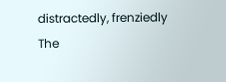distractedly, frenziedly
The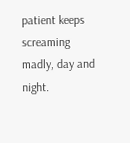patient keeps screaming madly, day and night.